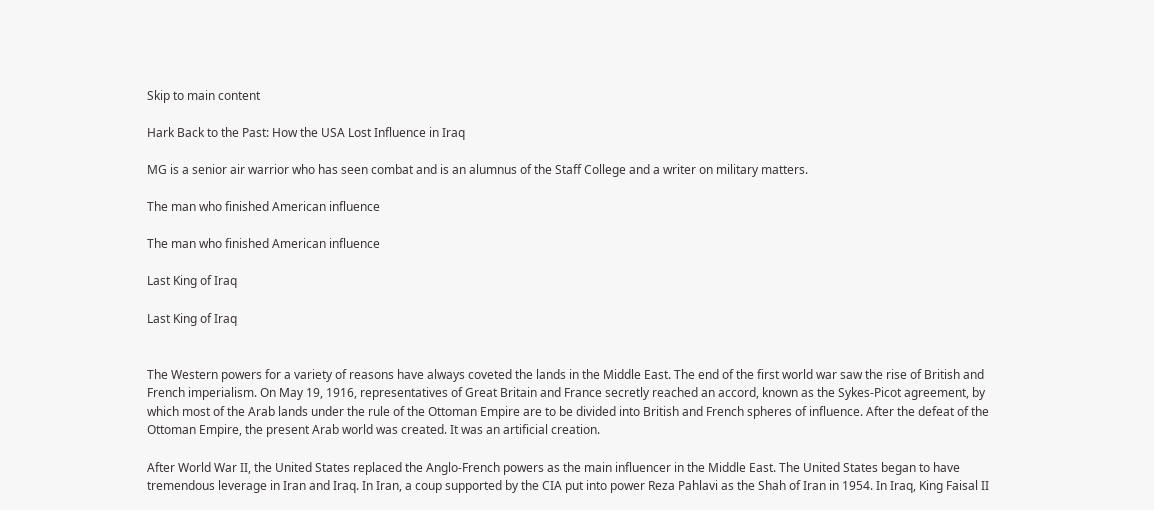Skip to main content

Hark Back to the Past: How the USA Lost Influence in Iraq

MG is a senior air warrior who has seen combat and is an alumnus of the Staff College and a writer on military matters.

The man who finished American influence

The man who finished American influence

Last King of Iraq

Last King of Iraq


The Western powers for a variety of reasons have always coveted the lands in the Middle East. The end of the first world war saw the rise of British and French imperialism. On May 19, 1916, representatives of Great Britain and France secretly reached an accord, known as the Sykes-Picot agreement, by which most of the Arab lands under the rule of the Ottoman Empire are to be divided into British and French spheres of influence. After the defeat of the Ottoman Empire, the present Arab world was created. It was an artificial creation.

After World War II, the United States replaced the Anglo-French powers as the main influencer in the Middle East. The United States began to have tremendous leverage in Iran and Iraq. In Iran, a coup supported by the CIA put into power Reza Pahlavi as the Shah of Iran in 1954. In Iraq, King Faisal II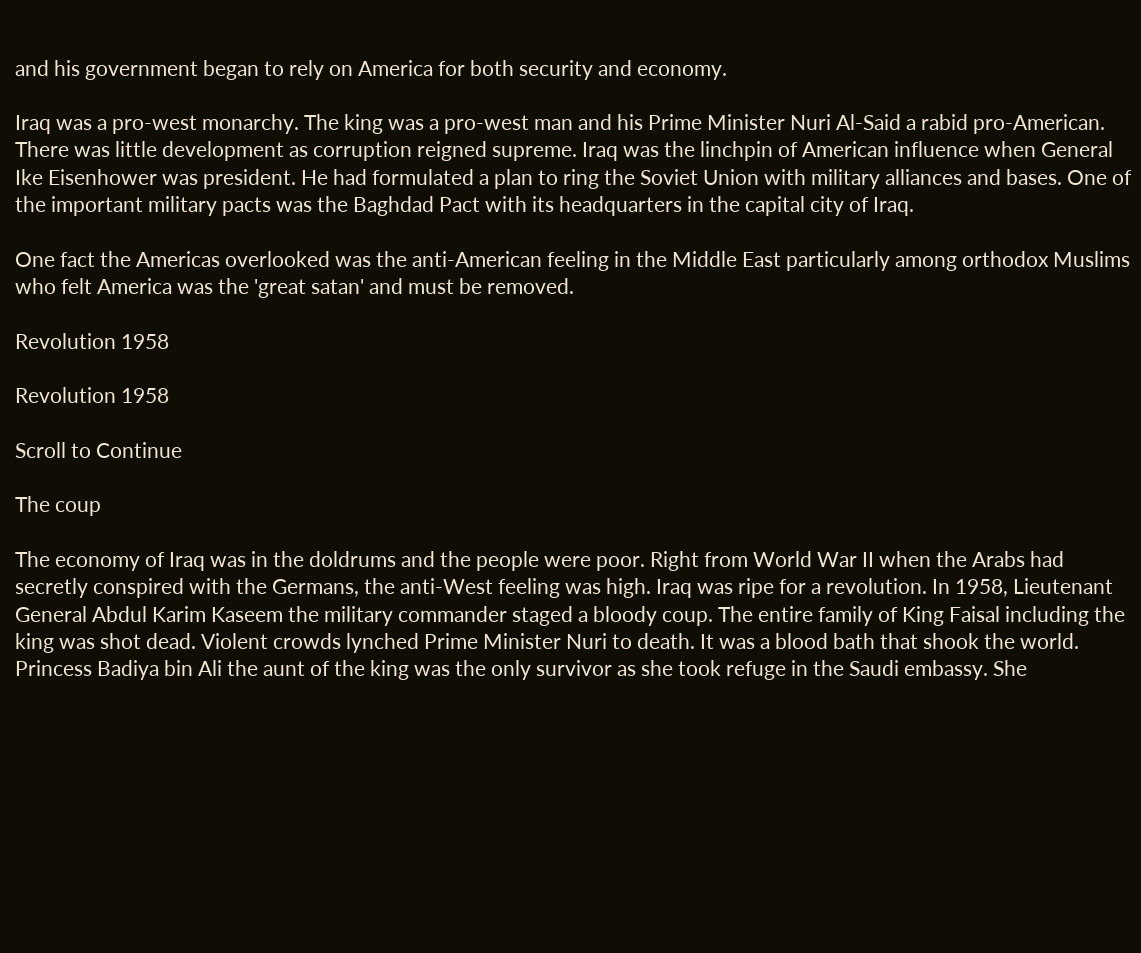and his government began to rely on America for both security and economy.

Iraq was a pro-west monarchy. The king was a pro-west man and his Prime Minister Nuri Al-Said a rabid pro-American. There was little development as corruption reigned supreme. Iraq was the linchpin of American influence when General Ike Eisenhower was president. He had formulated a plan to ring the Soviet Union with military alliances and bases. One of the important military pacts was the Baghdad Pact with its headquarters in the capital city of Iraq.

One fact the Americas overlooked was the anti-American feeling in the Middle East particularly among orthodox Muslims who felt America was the 'great satan' and must be removed.

Revolution 1958

Revolution 1958

Scroll to Continue

The coup

The economy of Iraq was in the doldrums and the people were poor. Right from World War II when the Arabs had secretly conspired with the Germans, the anti-West feeling was high. Iraq was ripe for a revolution. In 1958, Lieutenant General Abdul Karim Kaseem the military commander staged a bloody coup. The entire family of King Faisal including the king was shot dead. Violent crowds lynched Prime Minister Nuri to death. It was a blood bath that shook the world. Princess Badiya bin Ali the aunt of the king was the only survivor as she took refuge in the Saudi embassy. She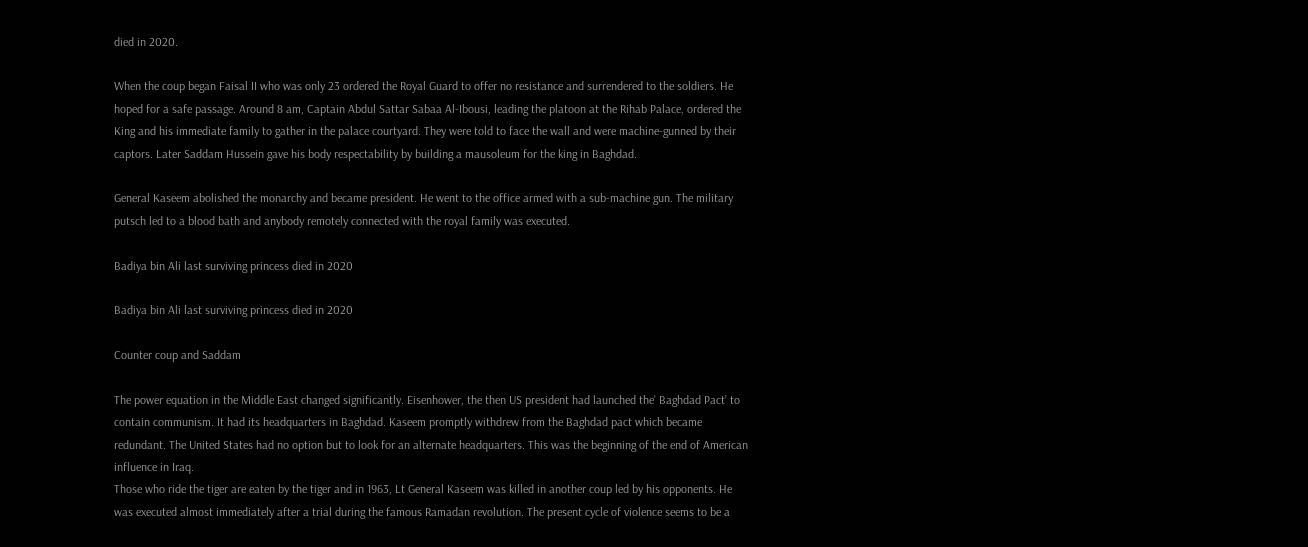died in 2020.

When the coup began Faisal II who was only 23 ordered the Royal Guard to offer no resistance and surrendered to the soldiers. He hoped for a safe passage. Around 8 am, Captain Abdul Sattar Sabaa Al-Ibousi, leading the platoon at the Rihab Palace, ordered the King and his immediate family to gather in the palace courtyard. They were told to face the wall and were machine-gunned by their captors. Later Saddam Hussein gave his body respectability by building a mausoleum for the king in Baghdad.

General Kaseem abolished the monarchy and became president. He went to the office armed with a sub-machine gun. The military putsch led to a blood bath and anybody remotely connected with the royal family was executed.

Badiya bin Ali last surviving princess died in 2020

Badiya bin Ali last surviving princess died in 2020

Counter coup and Saddam

The power equation in the Middle East changed significantly. Eisenhower, the then US president had launched the’ Baghdad Pact’ to contain communism. It had its headquarters in Baghdad. Kaseem promptly withdrew from the Baghdad pact which became redundant. The United States had no option but to look for an alternate headquarters. This was the beginning of the end of American influence in Iraq.
Those who ride the tiger are eaten by the tiger and in 1963, Lt General Kaseem was killed in another coup led by his opponents. He was executed almost immediately after a trial during the famous Ramadan revolution. The present cycle of violence seems to be a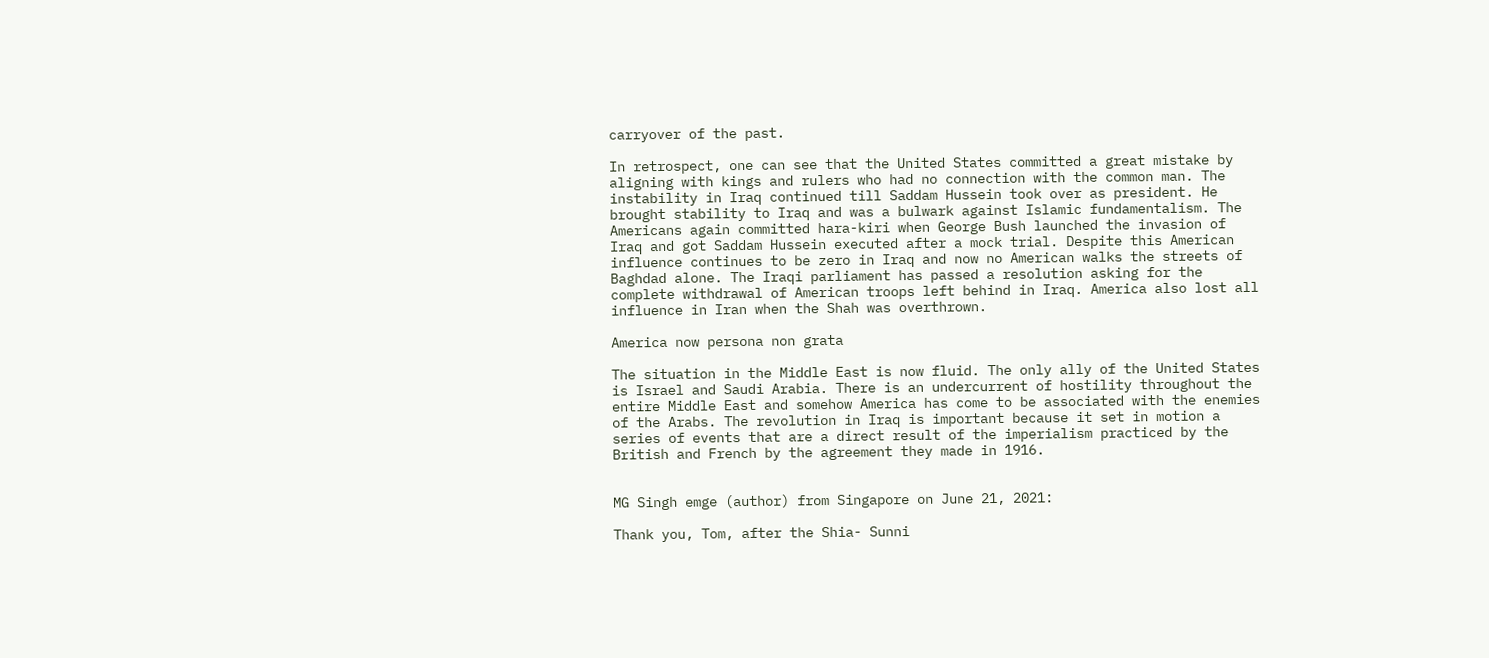carryover of the past.

In retrospect, one can see that the United States committed a great mistake by aligning with kings and rulers who had no connection with the common man. The instability in Iraq continued till Saddam Hussein took over as president. He brought stability to Iraq and was a bulwark against Islamic fundamentalism. The Americans again committed hara-kiri when George Bush launched the invasion of Iraq and got Saddam Hussein executed after a mock trial. Despite this American influence continues to be zero in Iraq and now no American walks the streets of Baghdad alone. The Iraqi parliament has passed a resolution asking for the complete withdrawal of American troops left behind in Iraq. America also lost all influence in Iran when the Shah was overthrown.

America now persona non grata

The situation in the Middle East is now fluid. The only ally of the United States is Israel and Saudi Arabia. There is an undercurrent of hostility throughout the entire Middle East and somehow America has come to be associated with the enemies of the Arabs. The revolution in Iraq is important because it set in motion a series of events that are a direct result of the imperialism practiced by the British and French by the agreement they made in 1916.


MG Singh emge (author) from Singapore on June 21, 2021:

Thank you, Tom, after the Shia- Sunni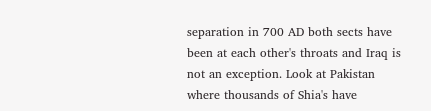separation in 700 AD both sects have been at each other's throats and Iraq is not an exception. Look at Pakistan where thousands of Shia's have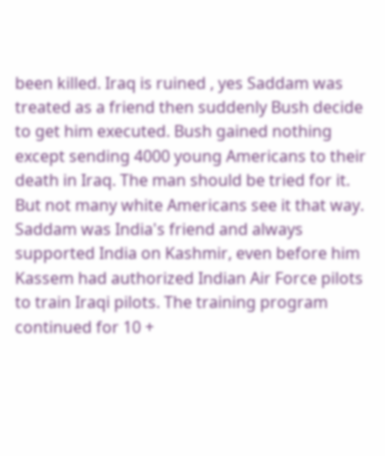been killed. Iraq is ruined , yes Saddam was treated as a friend then suddenly Bush decide to get him executed. Bush gained nothing except sending 4000 young Americans to their death in Iraq. The man should be tried for it. But not many white Americans see it that way. Saddam was India's friend and always supported India on Kashmir, even before him Kassem had authorized Indian Air Force pilots to train Iraqi pilots. The training program continued for 10 +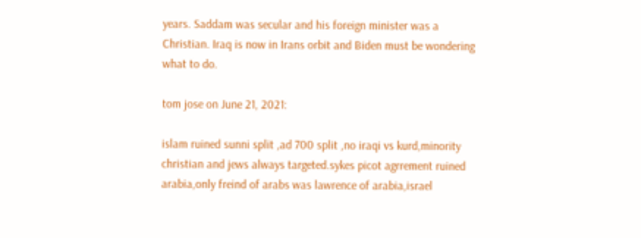years. Saddam was secular and his foreign minister was a Christian. Iraq is now in Irans orbit and Biden must be wondering what to do.

tom jose on June 21, 2021:

islam ruined sunni split ,ad 700 split ,no iraqi vs kurd,minority christian and jews always targeted.sykes picot agrrement ruined arabia,only freind of arabs was lawrence of arabia,israel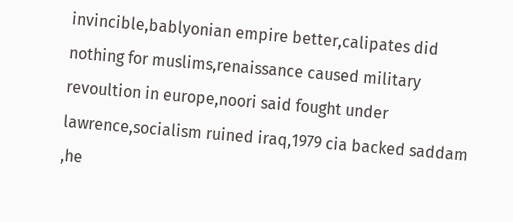invincible,bablyonian empire better,calipates did nothing for muslims,renaissance caused military revoultion in europe,noori said fought under lawrence,socialism ruined iraq,1979 cia backed saddam ,he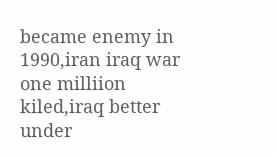became enemy in 1990,iran iraq war one milliion kiled,iraq better under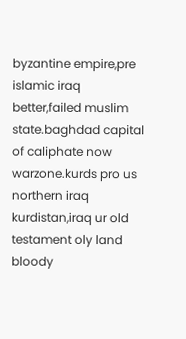byzantine empire,pre islamic iraq better,failed muslim state.baghdad capital of caliphate now warzone.kurds pro us northern iraq kurdistan,iraq ur old testament oly land bloody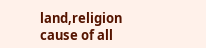land,religion cause of all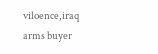viloence,iraq arms buyer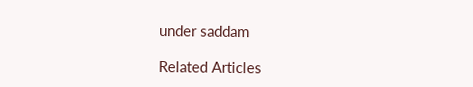under saddam

Related Articles